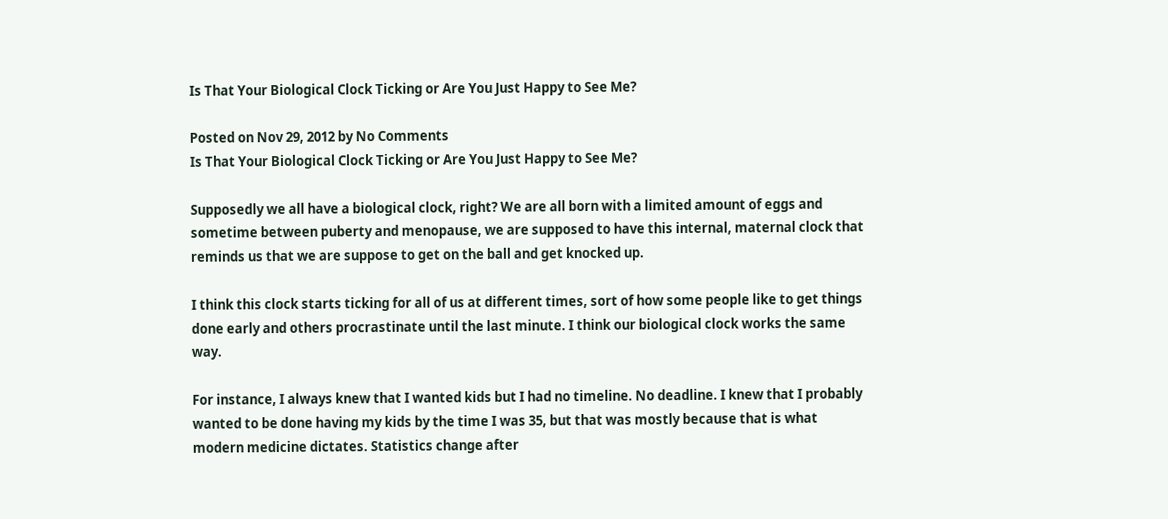Is That Your Biological Clock Ticking or Are You Just Happy to See Me?

Posted on Nov 29, 2012 by No Comments
Is That Your Biological Clock Ticking or Are You Just Happy to See Me?

Supposedly we all have a biological clock, right? We are all born with a limited amount of eggs and sometime between puberty and menopause, we are supposed to have this internal, maternal clock that reminds us that we are suppose to get on the ball and get knocked up.

I think this clock starts ticking for all of us at different times, sort of how some people like to get things done early and others procrastinate until the last minute. I think our biological clock works the same way.

For instance, I always knew that I wanted kids but I had no timeline. No deadline. I knew that I probably wanted to be done having my kids by the time I was 35, but that was mostly because that is what modern medicine dictates. Statistics change after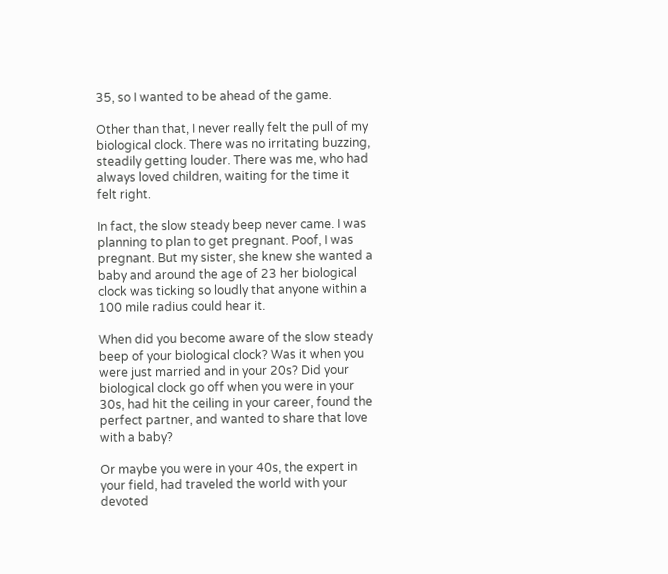35, so I wanted to be ahead of the game.

Other than that, I never really felt the pull of my biological clock. There was no irritating buzzing, steadily getting louder. There was me, who had always loved children, waiting for the time it felt right.

In fact, the slow steady beep never came. I was planning to plan to get pregnant. Poof, I was pregnant. But my sister, she knew she wanted a baby and around the age of 23 her biological clock was ticking so loudly that anyone within a 100 mile radius could hear it.

When did you become aware of the slow steady beep of your biological clock? Was it when you were just married and in your 20s? Did your biological clock go off when you were in your 30s, had hit the ceiling in your career, found the perfect partner, and wanted to share that love with a baby?

Or maybe you were in your 40s, the expert in your field, had traveled the world with your devoted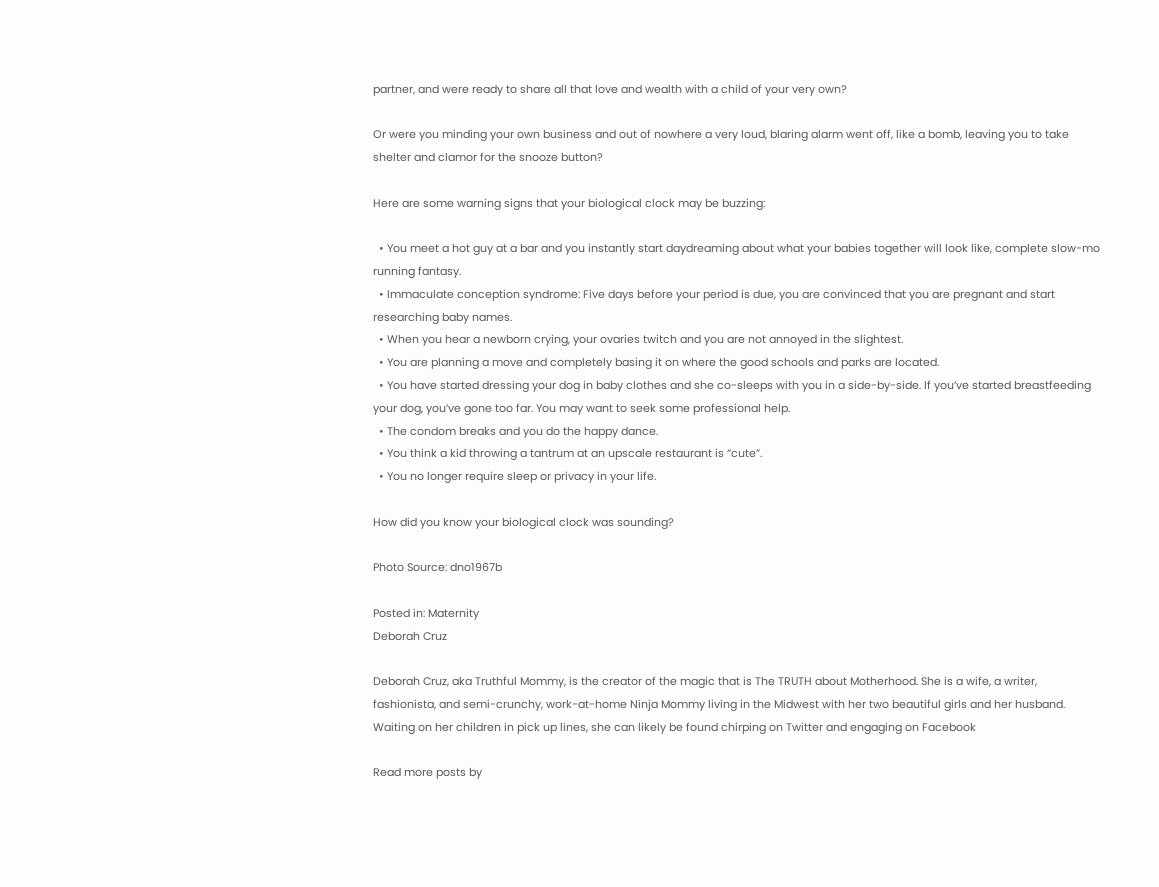partner, and were ready to share all that love and wealth with a child of your very own?

Or were you minding your own business and out of nowhere a very loud, blaring alarm went off, like a bomb, leaving you to take shelter and clamor for the snooze button?

Here are some warning signs that your biological clock may be buzzing:

  • You meet a hot guy at a bar and you instantly start daydreaming about what your babies together will look like, complete slow-mo running fantasy.
  • Immaculate conception syndrome: Five days before your period is due, you are convinced that you are pregnant and start researching baby names.
  • When you hear a newborn crying, your ovaries twitch and you are not annoyed in the slightest.
  • You are planning a move and completely basing it on where the good schools and parks are located.
  • You have started dressing your dog in baby clothes and she co-sleeps with you in a side-by-side. If you’ve started breastfeeding your dog, you’ve gone too far. You may want to seek some professional help.
  • The condom breaks and you do the happy dance.
  • You think a kid throwing a tantrum at an upscale restaurant is “cute”.
  • You no longer require sleep or privacy in your life.

How did you know your biological clock was sounding?

Photo Source: dno1967b

Posted in: Maternity
Deborah Cruz

Deborah Cruz, aka Truthful Mommy, is the creator of the magic that is The TRUTH about Motherhood. She is a wife, a writer, fashionista, and semi-crunchy, work-at-home Ninja Mommy living in the Midwest with her two beautiful girls and her husband. Waiting on her children in pick up lines, she can likely be found chirping on Twitter and engaging on Facebook

Read more posts by